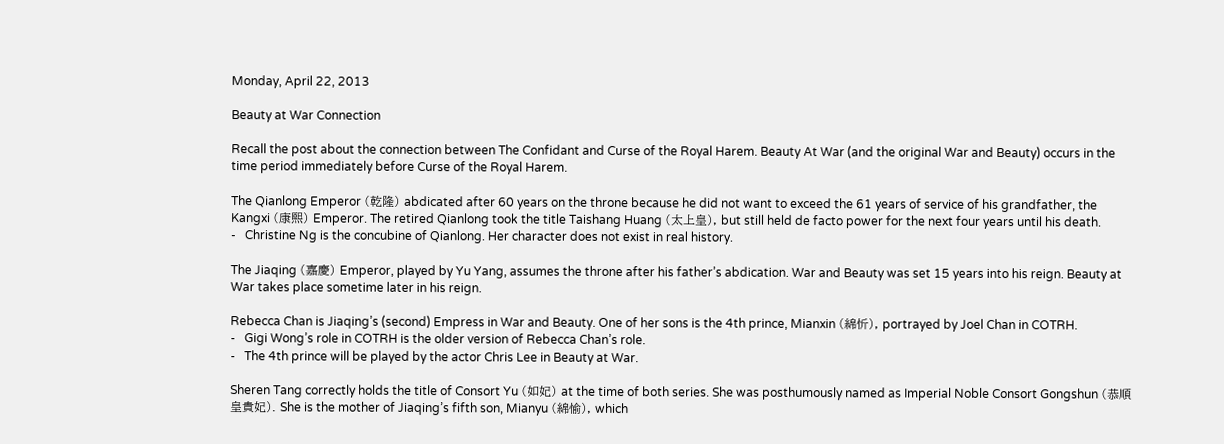Monday, April 22, 2013

Beauty at War Connection

Recall the post about the connection between The Confidant and Curse of the Royal Harem. Beauty At War (and the original War and Beauty) occurs in the time period immediately before Curse of the Royal Harem.

The Qianlong Emperor (乾隆) abdicated after 60 years on the throne because he did not want to exceed the 61 years of service of his grandfather, the Kangxi (康熙) Emperor. The retired Qianlong took the title Taishang Huang (太上皇), but still held de facto power for the next four years until his death.
-   Christine Ng is the concubine of Qianlong. Her character does not exist in real history.

The Jiaqing (嘉慶) Emperor, played by Yu Yang, assumes the throne after his father’s abdication. War and Beauty was set 15 years into his reign. Beauty at War takes place sometime later in his reign.

Rebecca Chan is Jiaqing’s (second) Empress in War and Beauty. One of her sons is the 4th prince, Mianxin (綿忻), portrayed by Joel Chan in COTRH.
-   Gigi Wong’s role in COTRH is the older version of Rebecca Chan’s role.
-   The 4th prince will be played by the actor Chris Lee in Beauty at War.

Sheren Tang correctly holds the title of Consort Yu (如妃) at the time of both series. She was posthumously named as Imperial Noble Consort Gongshun (恭順皇貴妃). She is the mother of Jiaqing’s fifth son, Mianyu (綿愉), which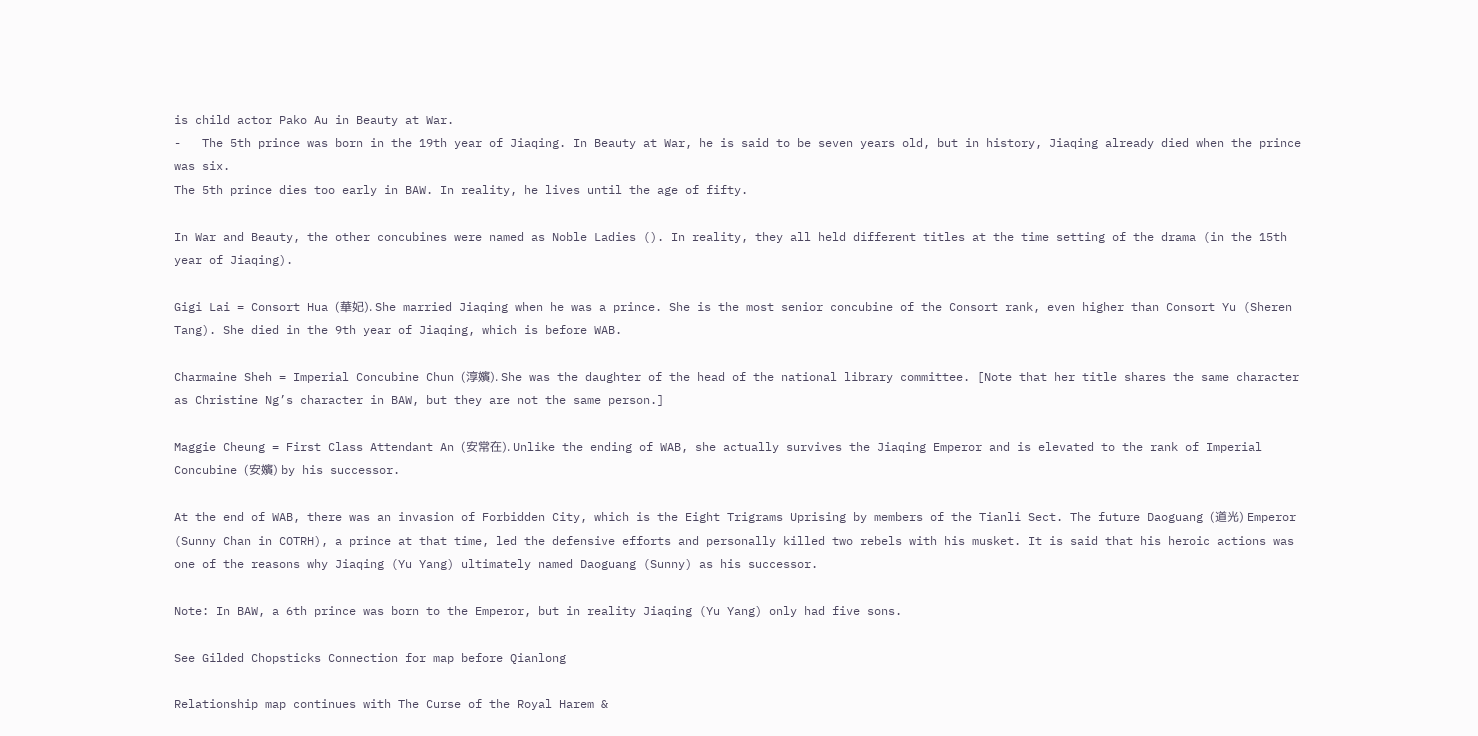is child actor Pako Au in Beauty at War.
-   The 5th prince was born in the 19th year of Jiaqing. In Beauty at War, he is said to be seven years old, but in history, Jiaqing already died when the prince was six.
The 5th prince dies too early in BAW. In reality, he lives until the age of fifty.

In War and Beauty, the other concubines were named as Noble Ladies (). In reality, they all held different titles at the time setting of the drama (in the 15th year of Jiaqing).

Gigi Lai = Consort Hua (華妃). She married Jiaqing when he was a prince. She is the most senior concubine of the Consort rank, even higher than Consort Yu (Sheren Tang). She died in the 9th year of Jiaqing, which is before WAB.

Charmaine Sheh = Imperial Concubine Chun (淳嬪). She was the daughter of the head of the national library committee. [Note that her title shares the same character as Christine Ng’s character in BAW, but they are not the same person.]

Maggie Cheung = First Class Attendant An (安常在). Unlike the ending of WAB, she actually survives the Jiaqing Emperor and is elevated to the rank of Imperial Concubine (安嬪) by his successor.

At the end of WAB, there was an invasion of Forbidden City, which is the Eight Trigrams Uprising by members of the Tianli Sect. The future Daoguang (道光) Emperor (Sunny Chan in COTRH), a prince at that time, led the defensive efforts and personally killed two rebels with his musket. It is said that his heroic actions was one of the reasons why Jiaqing (Yu Yang) ultimately named Daoguang (Sunny) as his successor.

Note: In BAW, a 6th prince was born to the Emperor, but in reality Jiaqing (Yu Yang) only had five sons.

See Gilded Chopsticks Connection for map before Qianlong

Relationship map continues with The Curse of the Royal Harem &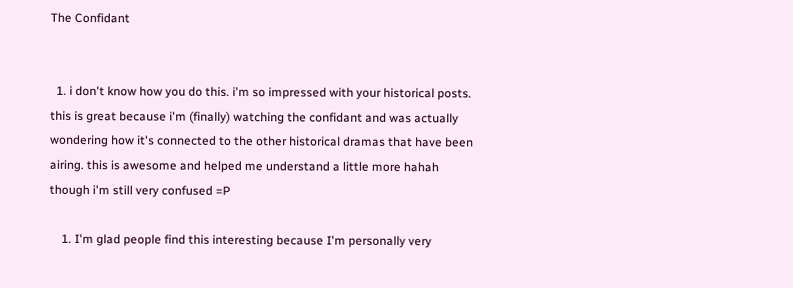The Confidant


  1. i don't know how you do this. i'm so impressed with your historical posts. this is great because i'm (finally) watching the confidant and was actually wondering how it's connected to the other historical dramas that have been airing. this is awesome and helped me understand a little more hahah though i'm still very confused =P

    1. I'm glad people find this interesting because I'm personally very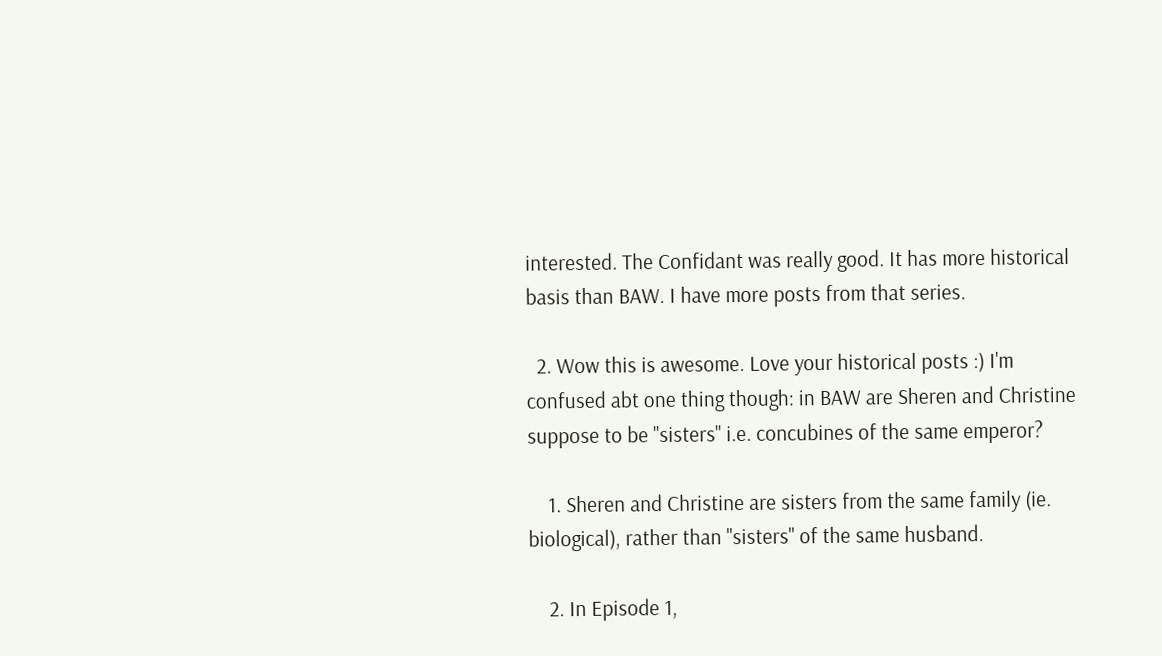interested. The Confidant was really good. It has more historical basis than BAW. I have more posts from that series.

  2. Wow this is awesome. Love your historical posts :) I'm confused abt one thing though: in BAW are Sheren and Christine suppose to be "sisters" i.e. concubines of the same emperor?

    1. Sheren and Christine are sisters from the same family (ie. biological), rather than "sisters" of the same husband.

    2. In Episode 1,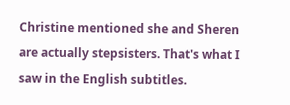Christine mentioned she and Sheren are actually stepsisters. That's what I saw in the English subtitles.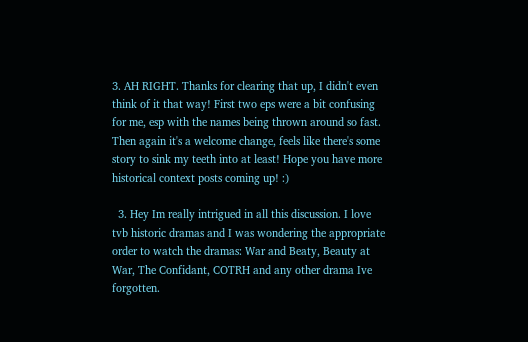3. AH RIGHT. Thanks for clearing that up, I didn't even think of it that way! First two eps were a bit confusing for me, esp with the names being thrown around so fast. Then again it's a welcome change, feels like there's some story to sink my teeth into at least! Hope you have more historical context posts coming up! :)

  3. Hey Im really intrigued in all this discussion. I love tvb historic dramas and I was wondering the appropriate order to watch the dramas: War and Beaty, Beauty at War, The Confidant, COTRH and any other drama Ive forgotten.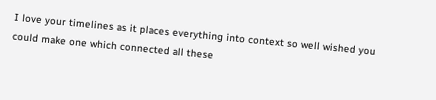I love your timelines as it places everything into context so well wished you could make one which connected all these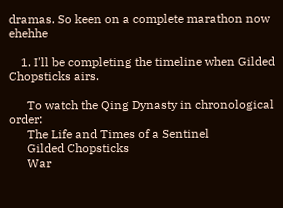dramas. So keen on a complete marathon now ehehhe

    1. I'll be completing the timeline when Gilded Chopsticks airs.

      To watch the Qing Dynasty in chronological order:
      The Life and Times of a Sentinel
      Gilded Chopsticks
      War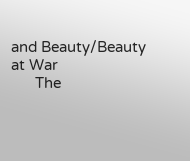and Beauty/Beauty at War
      The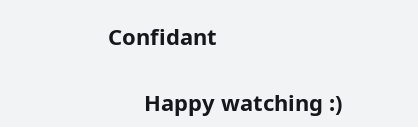Confidant

      Happy watching :)